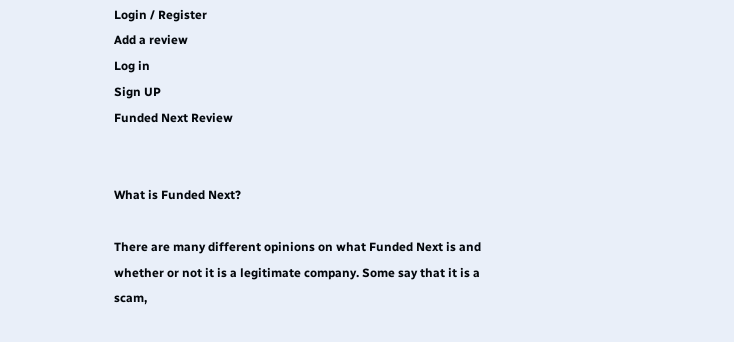Login / Register
Add a review
Log in
Sign UP
Funded Next Review


What is Funded Next?

There are many different opinions on what Funded Next is and whether or not it is a legitimate company. Some say that it is a scam,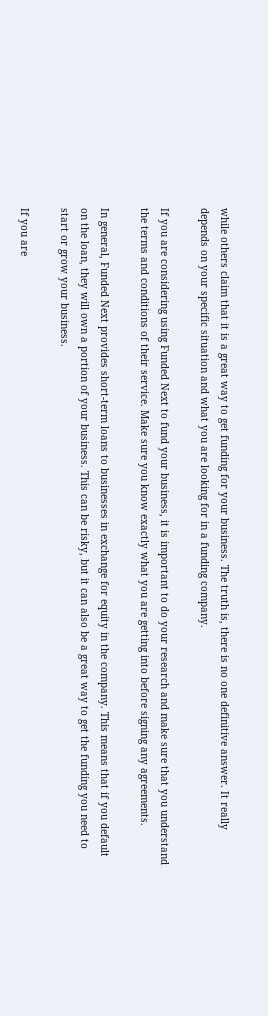while others claim that it is a great way to get funding for your business. The truth is, there is no one definitive answer. It really depends on your specific situation and what you are looking for in a funding company.

If you are considering using Funded Next to fund your business, it is important to do your research and make sure that you understand the terms and conditions of their service. Make sure you know exactly what you are getting into before signing any agreements.

In general, Funded Next provides short-term loans to businesses in exchange for equity in the company. This means that if you default on the loan, they will own a portion of your business. This can be risky, but it can also be a great way to get the funding you need to start or grow your business.

If you are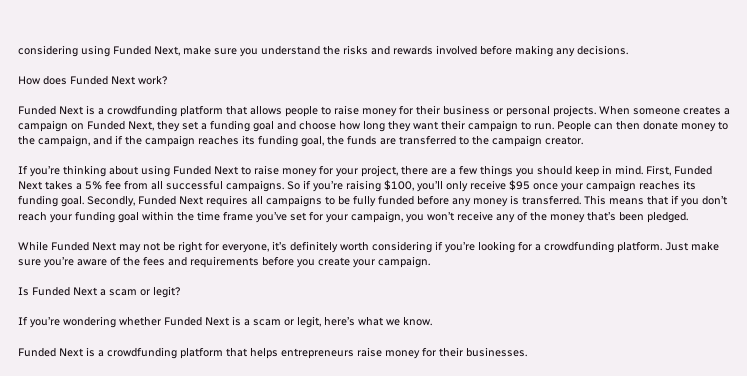considering using Funded Next, make sure you understand the risks and rewards involved before making any decisions.

How does Funded Next work?

Funded Next is a crowdfunding platform that allows people to raise money for their business or personal projects. When someone creates a campaign on Funded Next, they set a funding goal and choose how long they want their campaign to run. People can then donate money to the campaign, and if the campaign reaches its funding goal, the funds are transferred to the campaign creator.

If you’re thinking about using Funded Next to raise money for your project, there are a few things you should keep in mind. First, Funded Next takes a 5% fee from all successful campaigns. So if you’re raising $100, you’ll only receive $95 once your campaign reaches its funding goal. Secondly, Funded Next requires all campaigns to be fully funded before any money is transferred. This means that if you don’t reach your funding goal within the time frame you’ve set for your campaign, you won’t receive any of the money that’s been pledged.

While Funded Next may not be right for everyone, it’s definitely worth considering if you’re looking for a crowdfunding platform. Just make sure you’re aware of the fees and requirements before you create your campaign.

Is Funded Next a scam or legit?

If you’re wondering whether Funded Next is a scam or legit, here’s what we know.

Funded Next is a crowdfunding platform that helps entrepreneurs raise money for their businesses.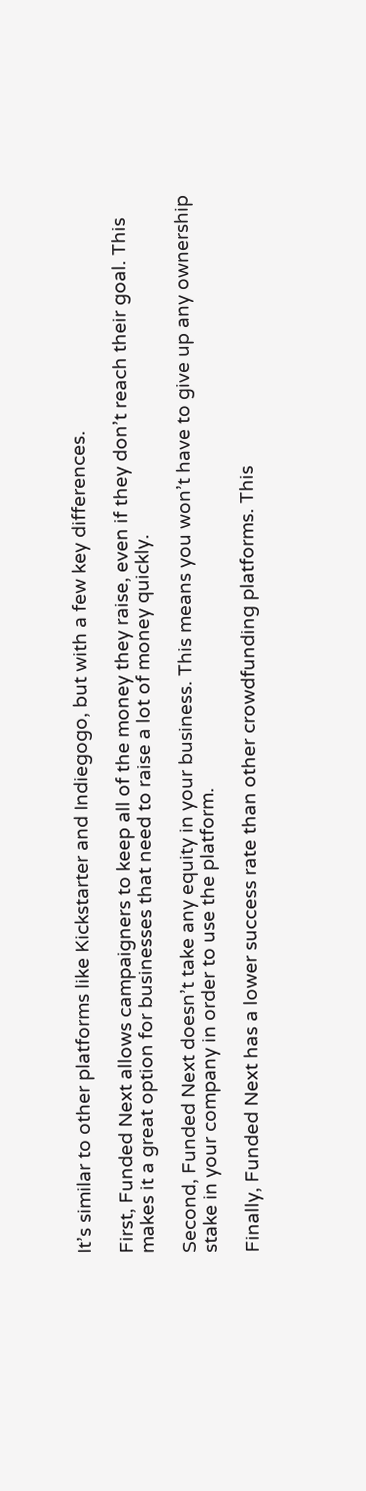It’s similar to other platforms like Kickstarter and Indiegogo, but with a few key differences.

First, Funded Next allows campaigners to keep all of the money they raise, even if they don’t reach their goal. This makes it a great option for businesses that need to raise a lot of money quickly.

Second, Funded Next doesn’t take any equity in your business. This means you won’t have to give up any ownership stake in your company in order to use the platform.

Finally, Funded Next has a lower success rate than other crowdfunding platforms. This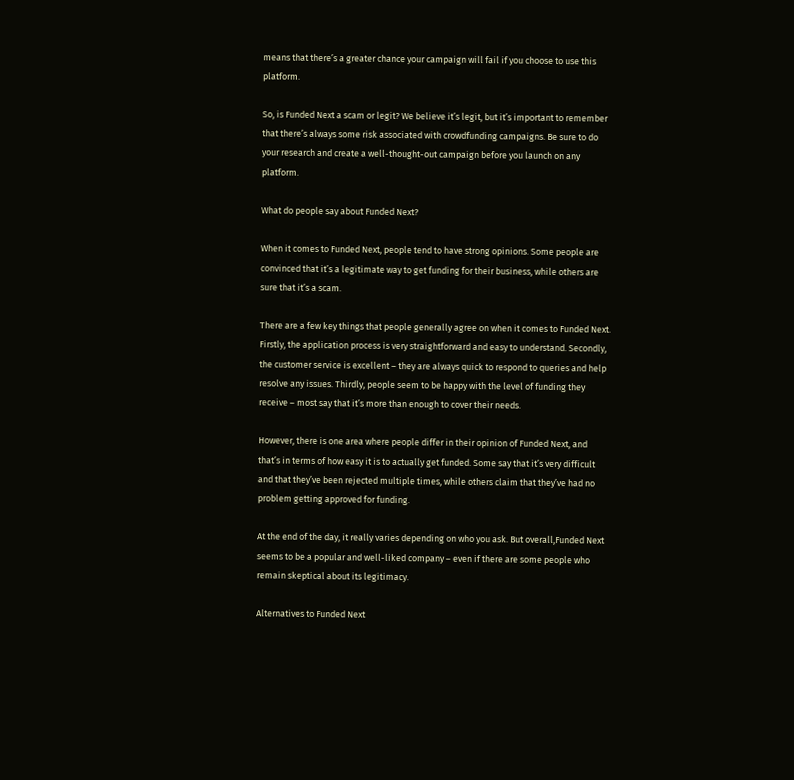means that there’s a greater chance your campaign will fail if you choose to use this platform.

So, is Funded Next a scam or legit? We believe it’s legit, but it’s important to remember that there’s always some risk associated with crowdfunding campaigns. Be sure to do your research and create a well-thought-out campaign before you launch on any platform.

What do people say about Funded Next?

When it comes to Funded Next, people tend to have strong opinions. Some people are convinced that it’s a legitimate way to get funding for their business, while others are sure that it’s a scam.

There are a few key things that people generally agree on when it comes to Funded Next. Firstly, the application process is very straightforward and easy to understand. Secondly, the customer service is excellent – they are always quick to respond to queries and help resolve any issues. Thirdly, people seem to be happy with the level of funding they receive – most say that it’s more than enough to cover their needs.

However, there is one area where people differ in their opinion of Funded Next, and that’s in terms of how easy it is to actually get funded. Some say that it’s very difficult and that they’ve been rejected multiple times, while others claim that they’ve had no problem getting approved for funding.

At the end of the day, it really varies depending on who you ask. But overall,Funded Next seems to be a popular and well-liked company – even if there are some people who remain skeptical about its legitimacy.

Alternatives to Funded Next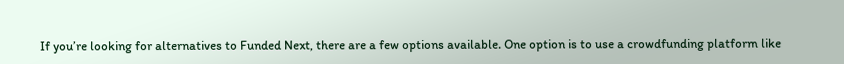If you’re looking for alternatives to Funded Next, there are a few options available. One option is to use a crowdfunding platform like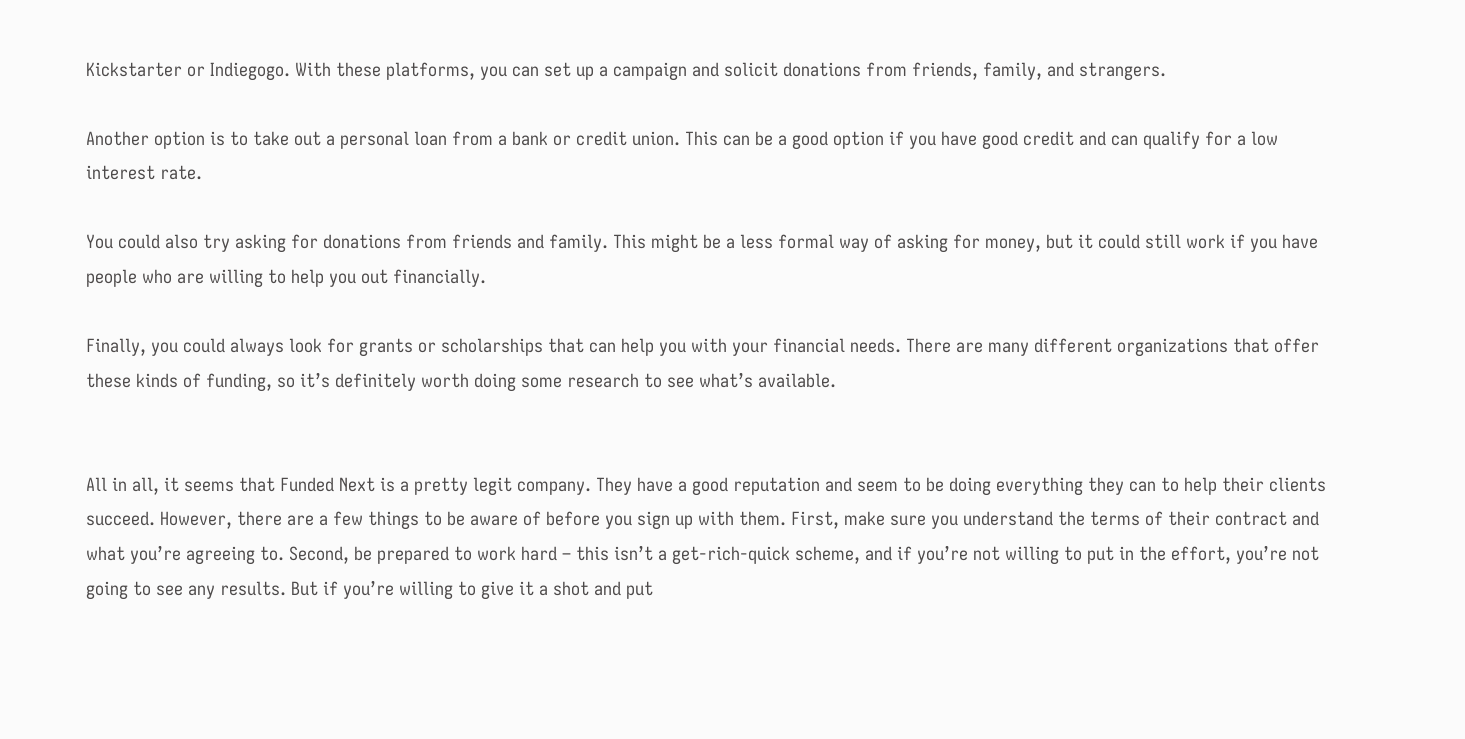Kickstarter or Indiegogo. With these platforms, you can set up a campaign and solicit donations from friends, family, and strangers.

Another option is to take out a personal loan from a bank or credit union. This can be a good option if you have good credit and can qualify for a low interest rate.

You could also try asking for donations from friends and family. This might be a less formal way of asking for money, but it could still work if you have people who are willing to help you out financially.

Finally, you could always look for grants or scholarships that can help you with your financial needs. There are many different organizations that offer these kinds of funding, so it’s definitely worth doing some research to see what’s available.


All in all, it seems that Funded Next is a pretty legit company. They have a good reputation and seem to be doing everything they can to help their clients succeed. However, there are a few things to be aware of before you sign up with them. First, make sure you understand the terms of their contract and what you’re agreeing to. Second, be prepared to work hard – this isn’t a get-rich-quick scheme, and if you’re not willing to put in the effort, you’re not going to see any results. But if you’re willing to give it a shot and put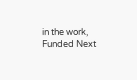in the work, Funded Next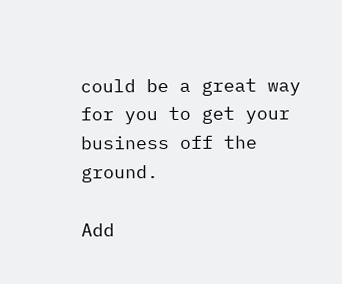could be a great way for you to get your business off the ground.

Add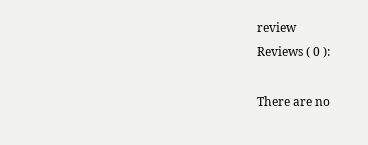review
Reviews ( 0 ):

There are no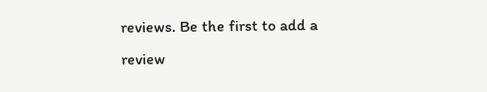reviews. Be the first to add a review